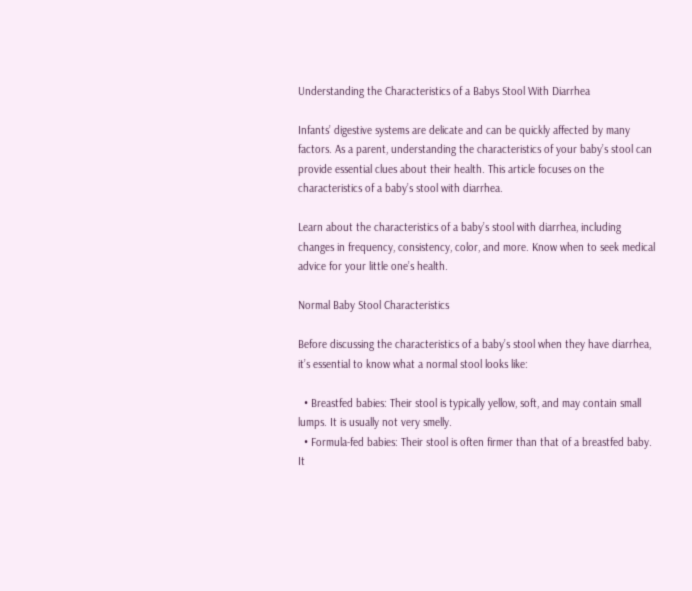Understanding the Characteristics of a Babys Stool With Diarrhea

Infants’ digestive systems are delicate and can be quickly affected by many factors. As a parent, understanding the characteristics of your baby’s stool can provide essential clues about their health. This article focuses on the characteristics of a baby’s stool with diarrhea.

Learn about the characteristics of a baby’s stool with diarrhea, including changes in frequency, consistency, color, and more. Know when to seek medical advice for your little one’s health.

Normal Baby Stool Characteristics

Before discussing the characteristics of a baby’s stool when they have diarrhea, it’s essential to know what a normal stool looks like:

  • Breastfed babies: Their stool is typically yellow, soft, and may contain small lumps. It is usually not very smelly.
  • Formula-fed babies: Their stool is often firmer than that of a breastfed baby. It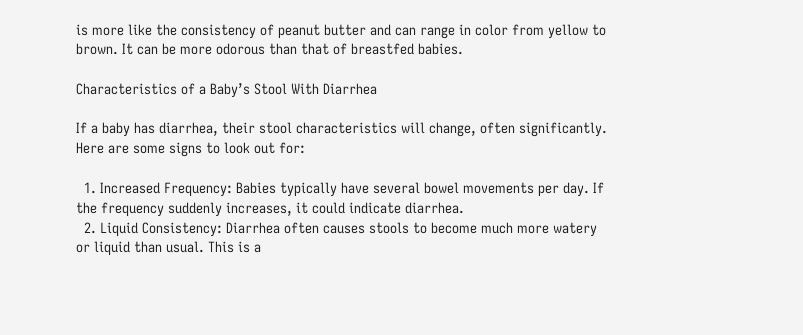is more like the consistency of peanut butter and can range in color from yellow to brown. It can be more odorous than that of breastfed babies.

Characteristics of a Baby’s Stool With Diarrhea

If a baby has diarrhea, their stool characteristics will change, often significantly. Here are some signs to look out for:

  1. Increased Frequency: Babies typically have several bowel movements per day. If the frequency suddenly increases, it could indicate diarrhea.
  2. Liquid Consistency: Diarrhea often causes stools to become much more watery or liquid than usual. This is a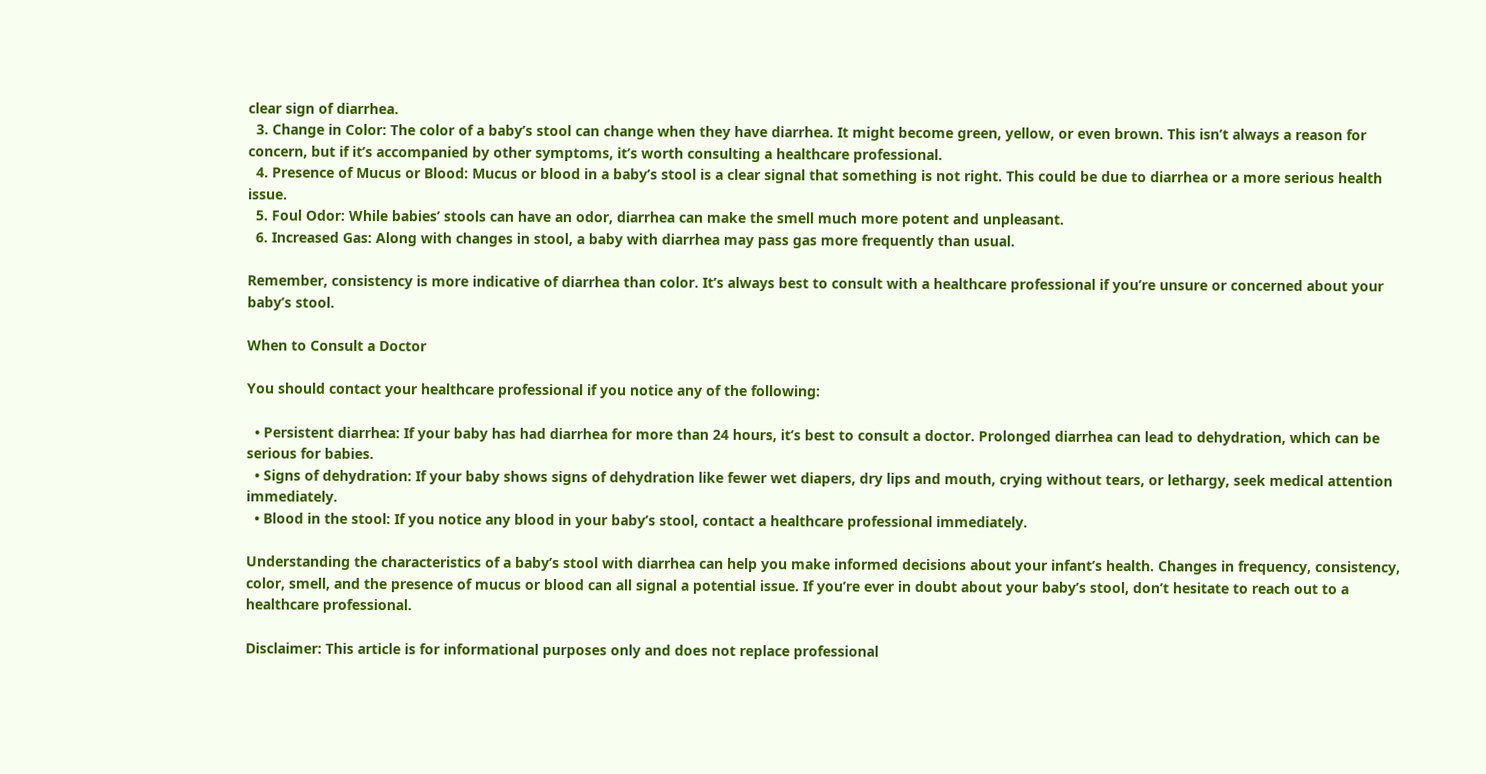clear sign of diarrhea.
  3. Change in Color: The color of a baby’s stool can change when they have diarrhea. It might become green, yellow, or even brown. This isn’t always a reason for concern, but if it’s accompanied by other symptoms, it’s worth consulting a healthcare professional.
  4. Presence of Mucus or Blood: Mucus or blood in a baby’s stool is a clear signal that something is not right. This could be due to diarrhea or a more serious health issue.
  5. Foul Odor: While babies’ stools can have an odor, diarrhea can make the smell much more potent and unpleasant.
  6. Increased Gas: Along with changes in stool, a baby with diarrhea may pass gas more frequently than usual.

Remember, consistency is more indicative of diarrhea than color. It’s always best to consult with a healthcare professional if you’re unsure or concerned about your baby’s stool.

When to Consult a Doctor

You should contact your healthcare professional if you notice any of the following:

  • Persistent diarrhea: If your baby has had diarrhea for more than 24 hours, it’s best to consult a doctor. Prolonged diarrhea can lead to dehydration, which can be serious for babies.
  • Signs of dehydration: If your baby shows signs of dehydration like fewer wet diapers, dry lips and mouth, crying without tears, or lethargy, seek medical attention immediately.
  • Blood in the stool: If you notice any blood in your baby’s stool, contact a healthcare professional immediately.

Understanding the characteristics of a baby’s stool with diarrhea can help you make informed decisions about your infant’s health. Changes in frequency, consistency, color, smell, and the presence of mucus or blood can all signal a potential issue. If you’re ever in doubt about your baby’s stool, don’t hesitate to reach out to a healthcare professional.

Disclaimer: This article is for informational purposes only and does not replace professional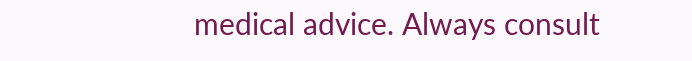medical advice. Always consult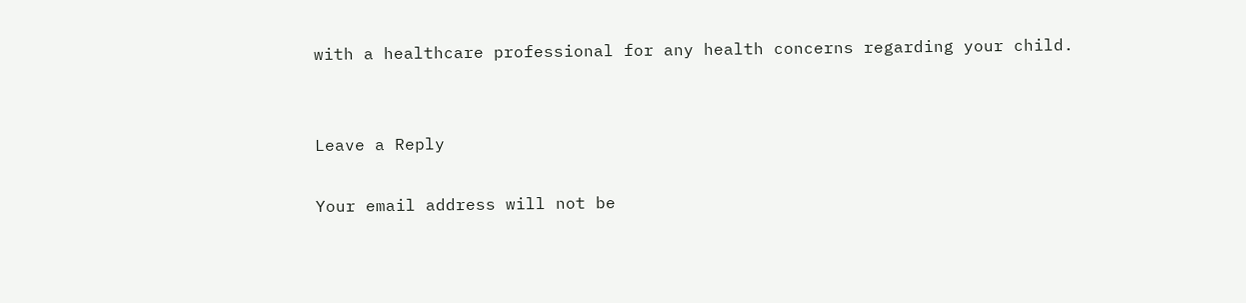with a healthcare professional for any health concerns regarding your child.


Leave a Reply

Your email address will not be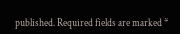published. Required fields are marked *